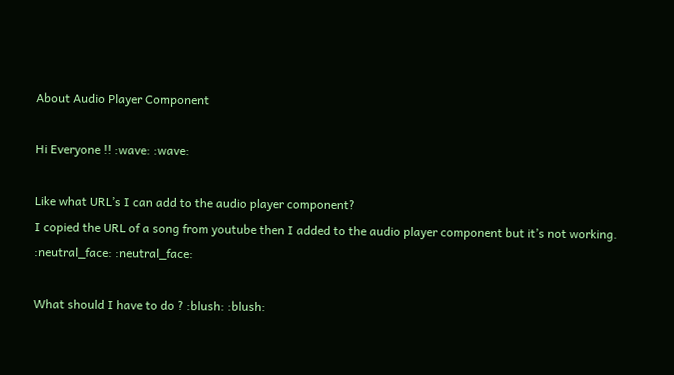About Audio Player Component

Hi Everyone !! :wave: :wave:

Like what URL’s I can add to the audio player component?
I copied the URL of a song from youtube then I added to the audio player component but it’s not working. :neutral_face: :neutral_face:

What should I have to do ? :blush: :blush: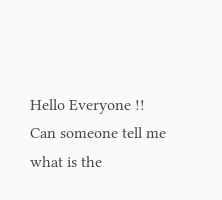Hello Everyone !!
Can someone tell me what is the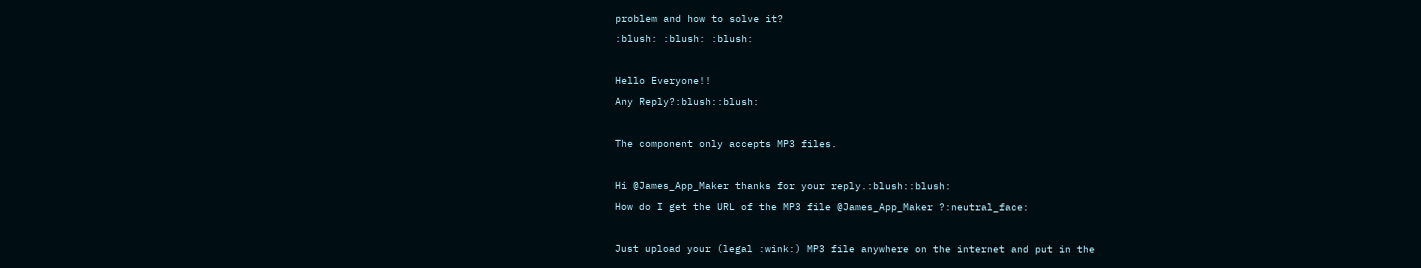problem and how to solve it?
:blush: :blush: :blush:

Hello Everyone!!
Any Reply?:blush::blush:

The component only accepts MP3 files.

Hi @James_App_Maker thanks for your reply.:blush::blush:
How do I get the URL of the MP3 file @James_App_Maker ?:neutral_face:

Just upload your (legal :wink:) MP3 file anywhere on the internet and put in the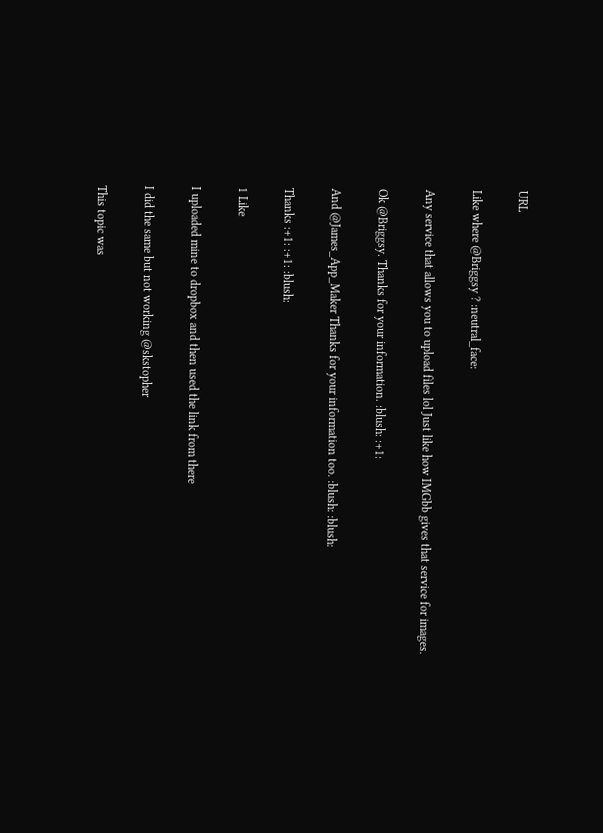URL

Like where @Briggsy ? :neutral_face:

Any service that allows you to upload files lol Just like how IMGbb gives that service for images.

Ok @Briggsy. Thanks for your information. :blush: :+1:

And @James_App_Maker Thanks for your information too. :blush: :blush:

Thanks :+1: :+1: :blush:

1 Like

I uploaded mine to dropbox and then used the link from there

I did the same but not working @skstopher

This topic was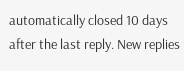automatically closed 10 days after the last reply. New replies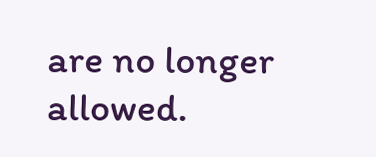are no longer allowed.